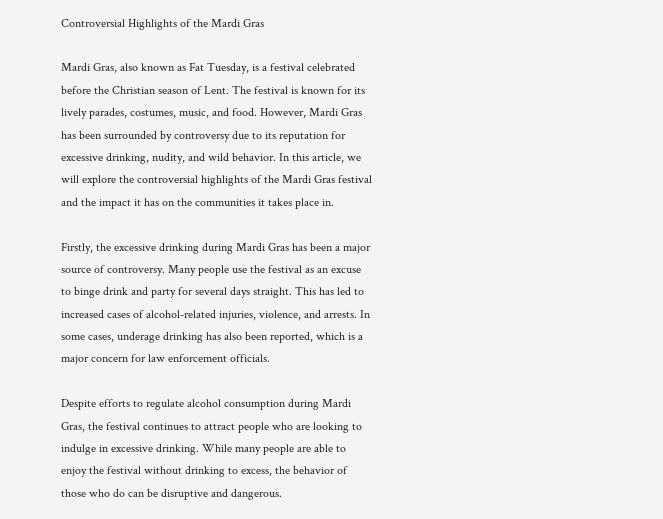Controversial Highlights of the Mardi Gras

Mardi Gras, also known as Fat Tuesday, is a festival celebrated before the Christian season of Lent. The festival is known for its lively parades, costumes, music, and food. However, Mardi Gras has been surrounded by controversy due to its reputation for excessive drinking, nudity, and wild behavior. In this article, we will explore the controversial highlights of the Mardi Gras festival and the impact it has on the communities it takes place in.

Firstly, the excessive drinking during Mardi Gras has been a major source of controversy. Many people use the festival as an excuse to binge drink and party for several days straight. This has led to increased cases of alcohol-related injuries, violence, and arrests. In some cases, underage drinking has also been reported, which is a major concern for law enforcement officials.

Despite efforts to regulate alcohol consumption during Mardi Gras, the festival continues to attract people who are looking to indulge in excessive drinking. While many people are able to enjoy the festival without drinking to excess, the behavior of those who do can be disruptive and dangerous.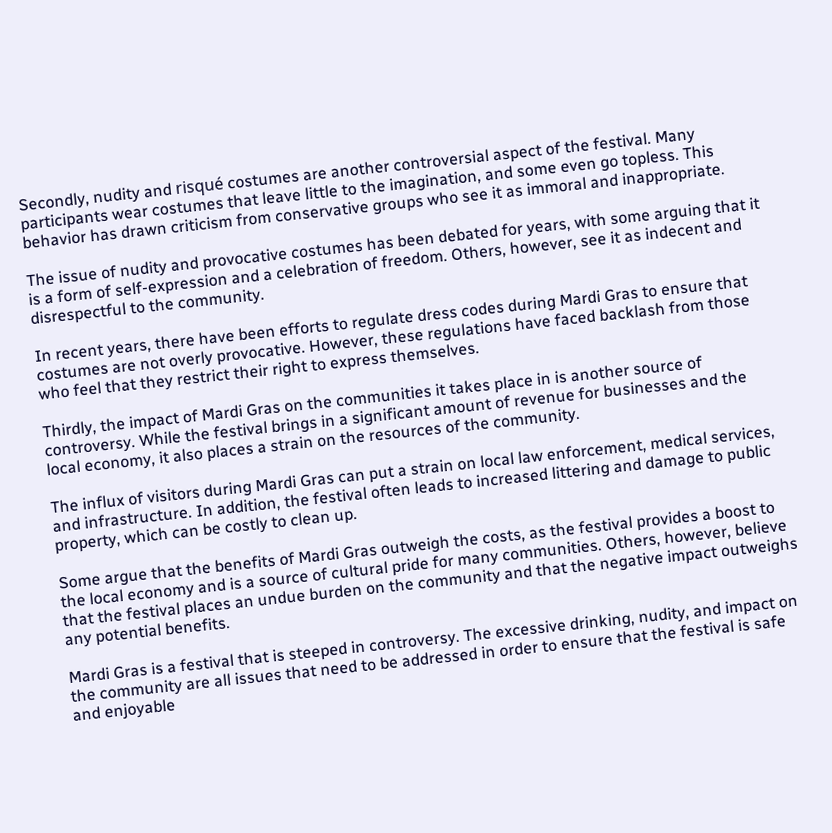Secondly, nudity and risqué costumes are another controversial aspect of the festival. Many participants wear costumes that leave little to the imagination, and some even go topless. This behavior has drawn criticism from conservative groups who see it as immoral and inappropriate.

The issue of nudity and provocative costumes has been debated for years, with some arguing that it is a form of self-expression and a celebration of freedom. Others, however, see it as indecent and disrespectful to the community.

In recent years, there have been efforts to regulate dress codes during Mardi Gras to ensure that costumes are not overly provocative. However, these regulations have faced backlash from those who feel that they restrict their right to express themselves.

Thirdly, the impact of Mardi Gras on the communities it takes place in is another source of controversy. While the festival brings in a significant amount of revenue for businesses and the local economy, it also places a strain on the resources of the community.

The influx of visitors during Mardi Gras can put a strain on local law enforcement, medical services, and infrastructure. In addition, the festival often leads to increased littering and damage to public property, which can be costly to clean up.

Some argue that the benefits of Mardi Gras outweigh the costs, as the festival provides a boost to the local economy and is a source of cultural pride for many communities. Others, however, believe that the festival places an undue burden on the community and that the negative impact outweighs any potential benefits.

Mardi Gras is a festival that is steeped in controversy. The excessive drinking, nudity, and impact on the community are all issues that need to be addressed in order to ensure that the festival is safe and enjoyable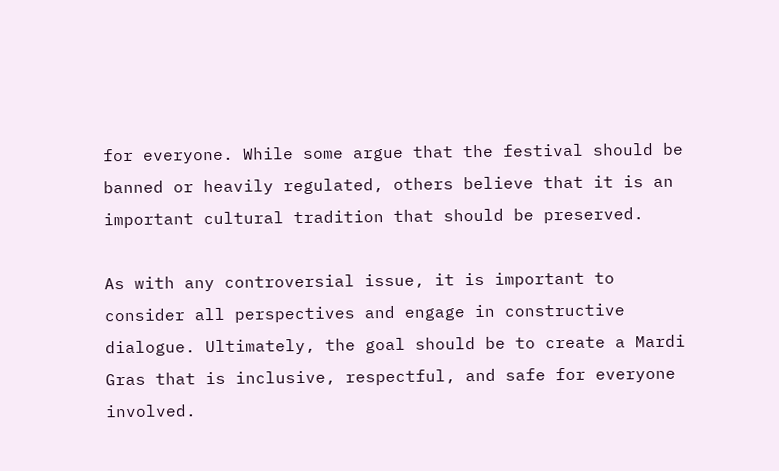for everyone. While some argue that the festival should be banned or heavily regulated, others believe that it is an important cultural tradition that should be preserved.

As with any controversial issue, it is important to consider all perspectives and engage in constructive dialogue. Ultimately, the goal should be to create a Mardi Gras that is inclusive, respectful, and safe for everyone involved.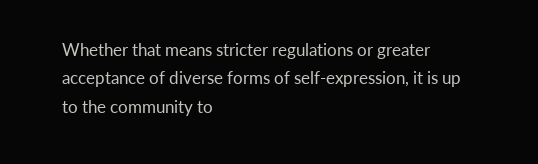Whether that means stricter regulations or greater acceptance of diverse forms of self-expression, it is up to the community to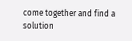come together and find a solution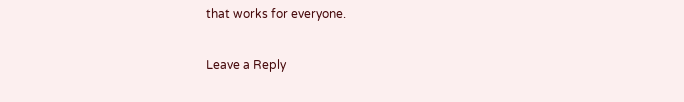that works for everyone.

Leave a Reply